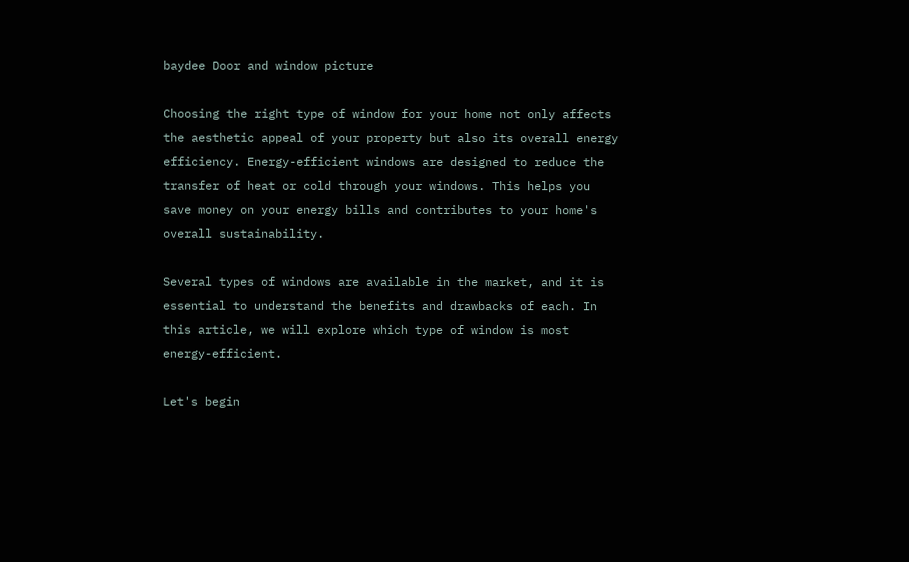baydee Door and window picture

Choosing the right type of window for your home not only affects the aesthetic appeal of your property but also its overall energy efficiency. Energy-efficient windows are designed to reduce the transfer of heat or cold through your windows. This helps you save money on your energy bills and contributes to your home's overall sustainability.

Several types of windows are available in the market, and it is essential to understand the benefits and drawbacks of each. In this article, we will explore which type of window is most energy-efficient.

Let's begin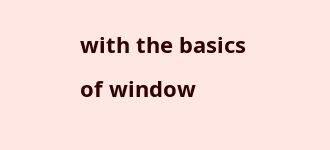with the basics of window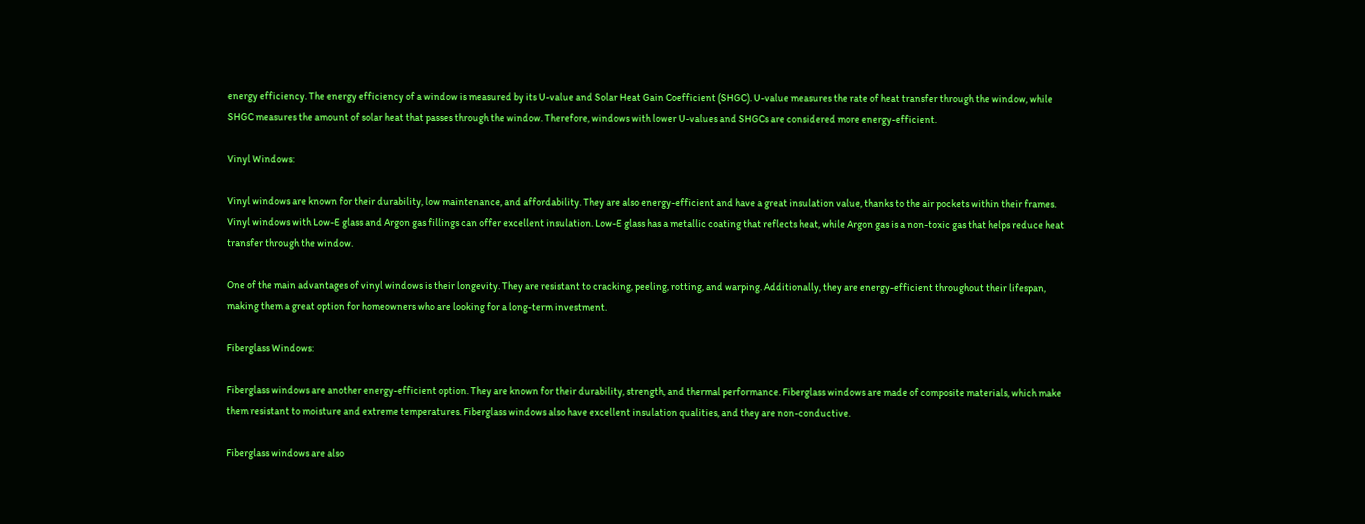energy efficiency. The energy efficiency of a window is measured by its U-value and Solar Heat Gain Coefficient (SHGC). U-value measures the rate of heat transfer through the window, while SHGC measures the amount of solar heat that passes through the window. Therefore, windows with lower U-values and SHGCs are considered more energy-efficient.

Vinyl Windows:

Vinyl windows are known for their durability, low maintenance, and affordability. They are also energy-efficient and have a great insulation value, thanks to the air pockets within their frames. Vinyl windows with Low-E glass and Argon gas fillings can offer excellent insulation. Low-E glass has a metallic coating that reflects heat, while Argon gas is a non-toxic gas that helps reduce heat transfer through the window.

One of the main advantages of vinyl windows is their longevity. They are resistant to cracking, peeling, rotting, and warping. Additionally, they are energy-efficient throughout their lifespan, making them a great option for homeowners who are looking for a long-term investment.

Fiberglass Windows:

Fiberglass windows are another energy-efficient option. They are known for their durability, strength, and thermal performance. Fiberglass windows are made of composite materials, which make them resistant to moisture and extreme temperatures. Fiberglass windows also have excellent insulation qualities, and they are non-conductive.

Fiberglass windows are also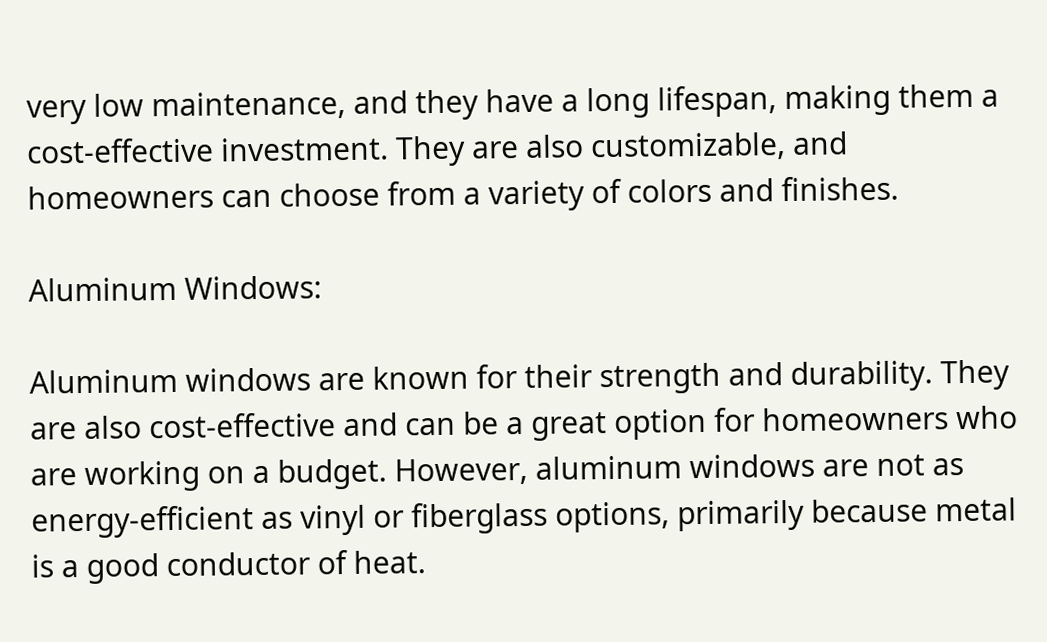very low maintenance, and they have a long lifespan, making them a cost-effective investment. They are also customizable, and homeowners can choose from a variety of colors and finishes.

Aluminum Windows:

Aluminum windows are known for their strength and durability. They are also cost-effective and can be a great option for homeowners who are working on a budget. However, aluminum windows are not as energy-efficient as vinyl or fiberglass options, primarily because metal is a good conductor of heat.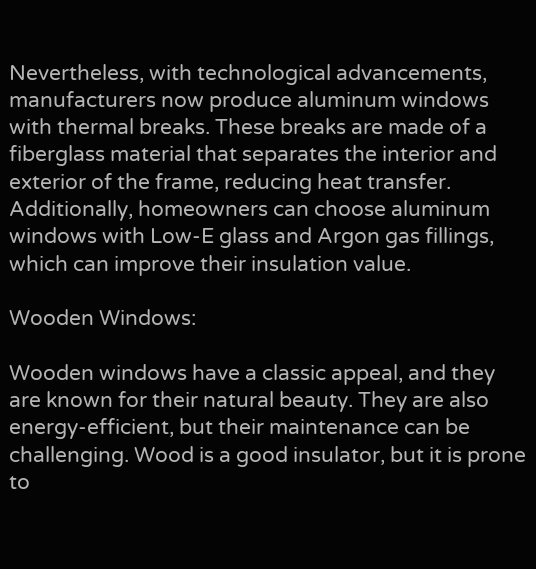Nevertheless, with technological advancements, manufacturers now produce aluminum windows with thermal breaks. These breaks are made of a fiberglass material that separates the interior and exterior of the frame, reducing heat transfer. Additionally, homeowners can choose aluminum windows with Low-E glass and Argon gas fillings, which can improve their insulation value.

Wooden Windows:

Wooden windows have a classic appeal, and they are known for their natural beauty. They are also energy-efficient, but their maintenance can be challenging. Wood is a good insulator, but it is prone to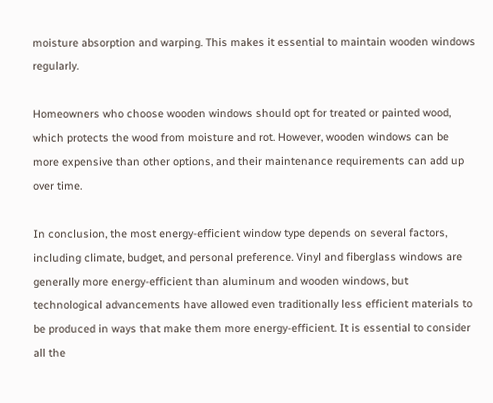moisture absorption and warping. This makes it essential to maintain wooden windows regularly.

Homeowners who choose wooden windows should opt for treated or painted wood, which protects the wood from moisture and rot. However, wooden windows can be more expensive than other options, and their maintenance requirements can add up over time.

In conclusion, the most energy-efficient window type depends on several factors, including climate, budget, and personal preference. Vinyl and fiberglass windows are generally more energy-efficient than aluminum and wooden windows, but technological advancements have allowed even traditionally less efficient materials to be produced in ways that make them more energy-efficient. It is essential to consider all the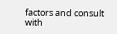factors and consult with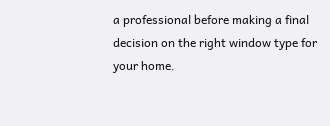a professional before making a final decision on the right window type for your home.